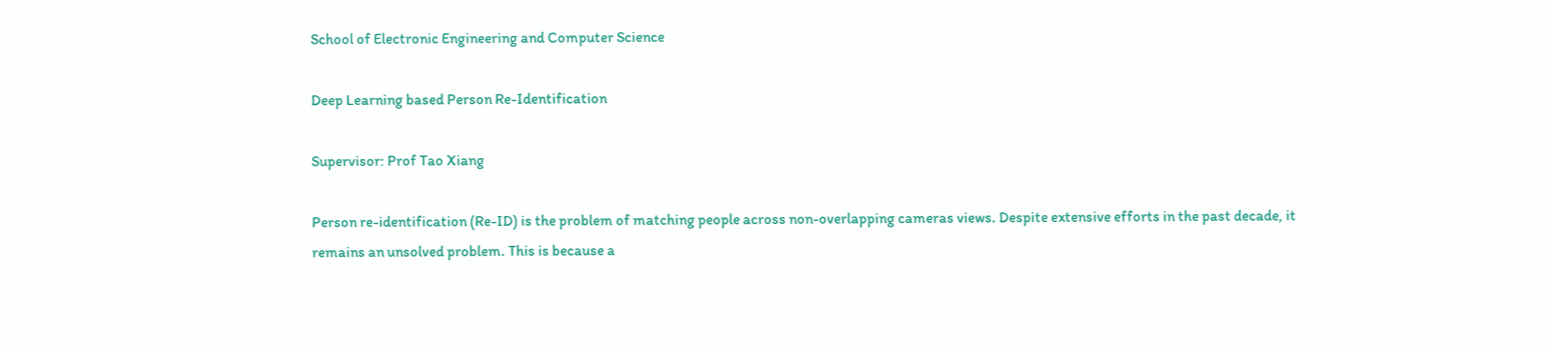School of Electronic Engineering and Computer Science

Deep Learning based Person Re-Identification

Supervisor: Prof Tao Xiang

Person re-identification (Re-ID) is the problem of matching people across non-overlapping cameras views. Despite extensive efforts in the past decade, it remains an unsolved problem. This is because a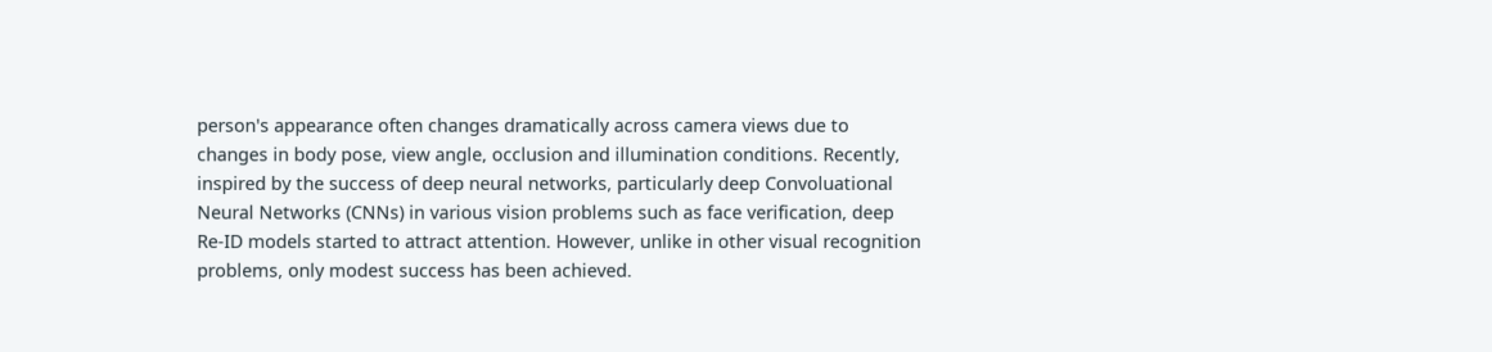person's appearance often changes dramatically across camera views due to changes in body pose, view angle, occlusion and illumination conditions. Recently, inspired by the success of deep neural networks, particularly deep Convoluational Neural Networks (CNNs) in various vision problems such as face verification, deep Re-ID models started to attract attention. However, unlike in other visual recognition problems, only modest success has been achieved.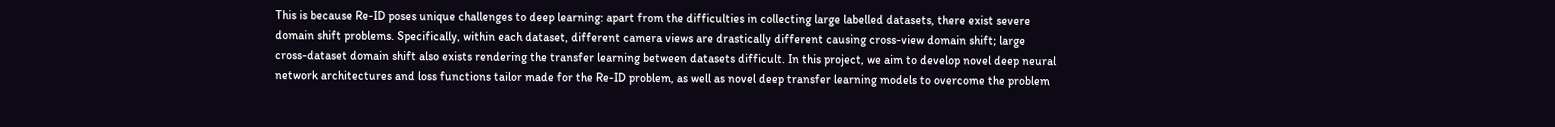This is because Re-ID poses unique challenges to deep learning: apart from the difficulties in collecting large labelled datasets, there exist severe domain shift problems. Specifically, within each dataset, different camera views are drastically different causing cross-view domain shift; large cross-dataset domain shift also exists rendering the transfer learning between datasets difficult. In this project, we aim to develop novel deep neural network architectures and loss functions tailor made for the Re-ID problem, as well as novel deep transfer learning models to overcome the problem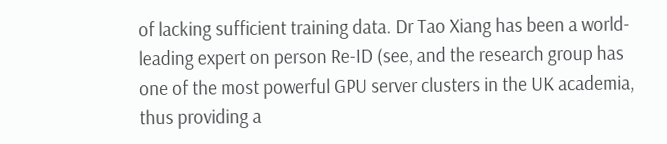of lacking sufficient training data. Dr Tao Xiang has been a world-leading expert on person Re-ID (see, and the research group has one of the most powerful GPU server clusters in the UK academia, thus providing a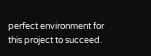perfect environment for this project to succeed.